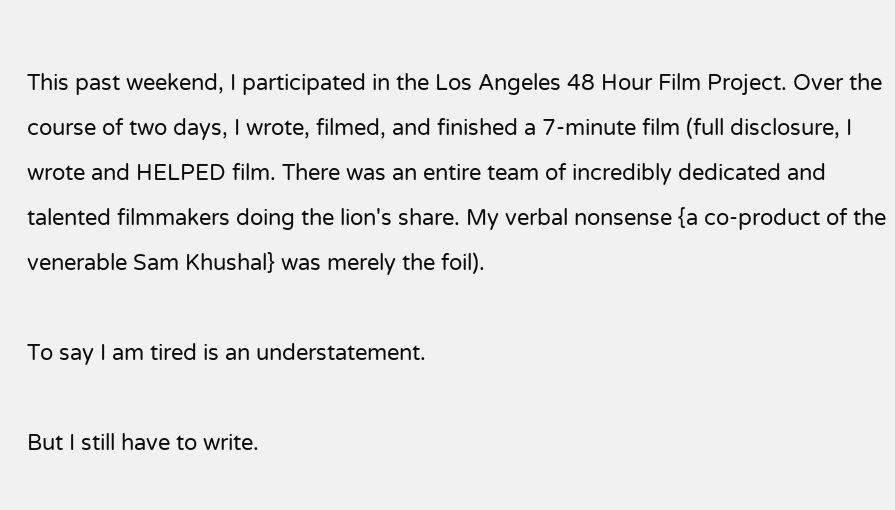This past weekend, I participated in the Los Angeles 48 Hour Film Project. Over the course of two days, I wrote, filmed, and finished a 7-minute film (full disclosure, I wrote and HELPED film. There was an entire team of incredibly dedicated and talented filmmakers doing the lion's share. My verbal nonsense {a co-product of the venerable Sam Khushal} was merely the foil).

To say I am tired is an understatement.

But I still have to write.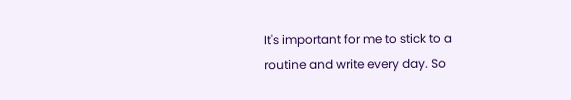It's important for me to stick to a routine and write every day. So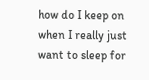how do I keep on when I really just want to sleep for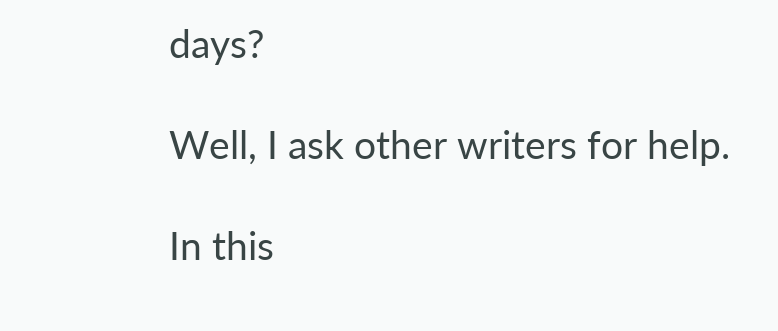days?

Well, I ask other writers for help.

In this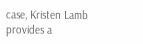case, Kristen Lamb provides a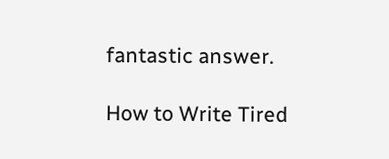fantastic answer.

How to Write Tired